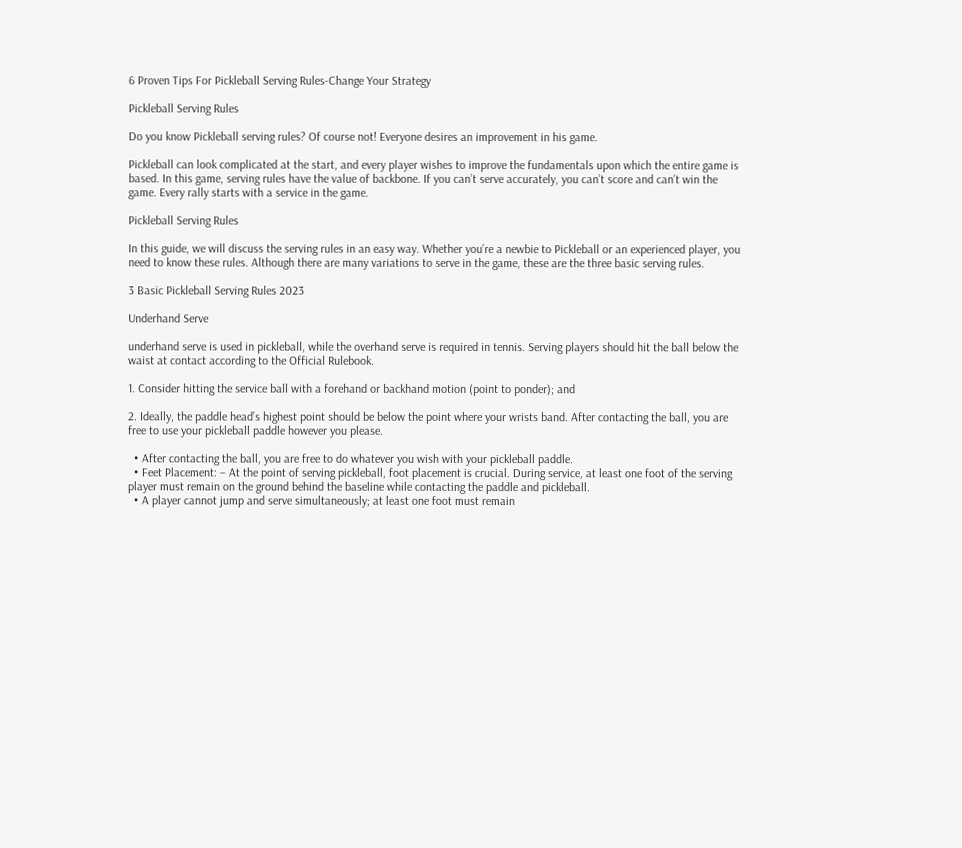6 Proven Tips For Pickleball Serving Rules-Change Your Strategy

Pickleball Serving Rules

Do you know Pickleball serving rules? Of course not! Everyone desires an improvement in his game.

Pickleball can look complicated at the start, and every player wishes to improve the fundamentals upon which the entire game is based. In this game, serving rules have the value of backbone. If you can’t serve accurately, you can’t score and can’t win the game. Every rally starts with a service in the game.

Pickleball Serving Rules

In this guide, we will discuss the serving rules in an easy way. Whether you’re a newbie to Pickleball or an experienced player, you need to know these rules. Although there are many variations to serve in the game, these are the three basic serving rules.

3 Basic Pickleball Serving Rules 2023

Underhand Serve

underhand serve is used in pickleball, while the overhand serve is required in tennis. Serving players should hit the ball below the waist at contact according to the Official Rulebook.

1. Consider hitting the service ball with a forehand or backhand motion (point to ponder); and

2. Ideally, the paddle head’s highest point should be below the point where your wrists band. After contacting the ball, you are free to use your pickleball paddle however you please.

  • After contacting the ball, you are free to do whatever you wish with your pickleball paddle.
  • Feet Placement: – At the point of serving pickleball, foot placement is crucial. During service, at least one foot of the serving player must remain on the ground behind the baseline while contacting the paddle and pickleball.
  • A player cannot jump and serve simultaneously; at least one foot must remain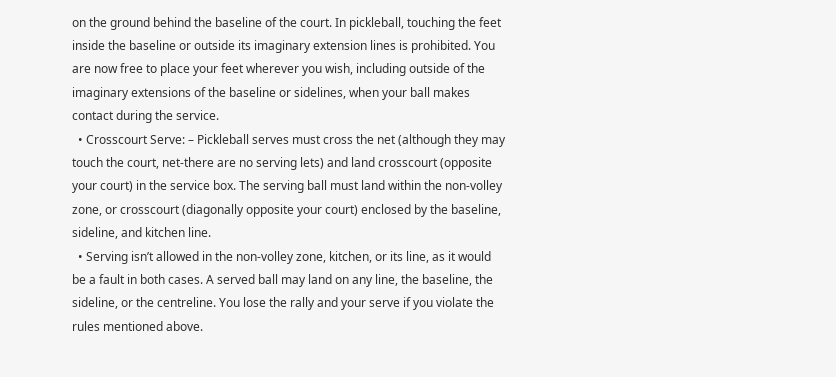on the ground behind the baseline of the court. In pickleball, touching the feet inside the baseline or outside its imaginary extension lines is prohibited. You are now free to place your feet wherever you wish, including outside of the imaginary extensions of the baseline or sidelines, when your ball makes contact during the service.
  • Crosscourt Serve: – Pickleball serves must cross the net (although they may touch the court, net-there are no serving lets) and land crosscourt (opposite your court) in the service box. The serving ball must land within the non-volley zone, or crosscourt (diagonally opposite your court) enclosed by the baseline, sideline, and kitchen line.
  • Serving isn’t allowed in the non-volley zone, kitchen, or its line, as it would be a fault in both cases. A served ball may land on any line, the baseline, the sideline, or the centreline. You lose the rally and your serve if you violate the rules mentioned above.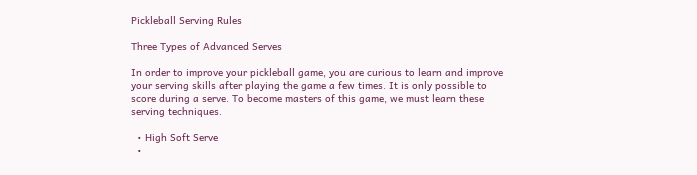Pickleball Serving Rules

Three Types of Advanced Serves

In order to improve your pickleball game, you are curious to learn and improve your serving skills after playing the game a few times. It is only possible to score during a serve. To become masters of this game, we must learn these serving techniques.

  • High Soft Serve
  •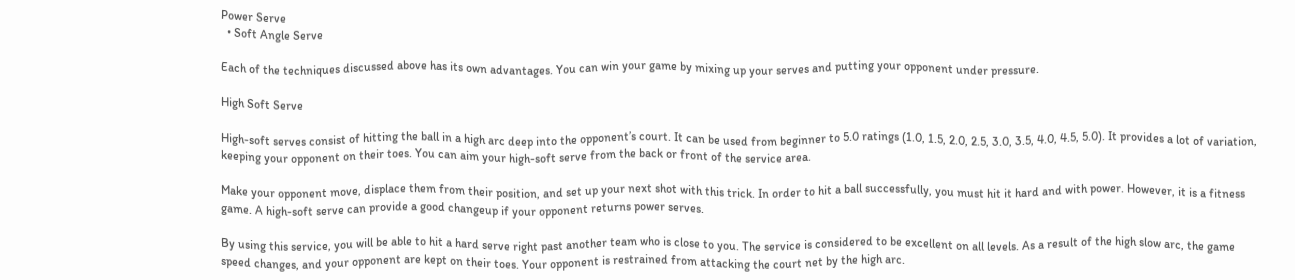Power Serve
  • Soft Angle Serve

Each of the techniques discussed above has its own advantages. You can win your game by mixing up your serves and putting your opponent under pressure.

High Soft Serve

High-soft serves consist of hitting the ball in a high arc deep into the opponent’s court. It can be used from beginner to 5.0 ratings (1.0, 1.5, 2.0, 2.5, 3.0, 3.5, 4.0, 4.5, 5.0). It provides a lot of variation, keeping your opponent on their toes. You can aim your high-soft serve from the back or front of the service area.

Make your opponent move, displace them from their position, and set up your next shot with this trick. In order to hit a ball successfully, you must hit it hard and with power. However, it is a fitness game. A high-soft serve can provide a good changeup if your opponent returns power serves.

By using this service, you will be able to hit a hard serve right past another team who is close to you. The service is considered to be excellent on all levels. As a result of the high slow arc, the game speed changes, and your opponent are kept on their toes. Your opponent is restrained from attacking the court net by the high arc.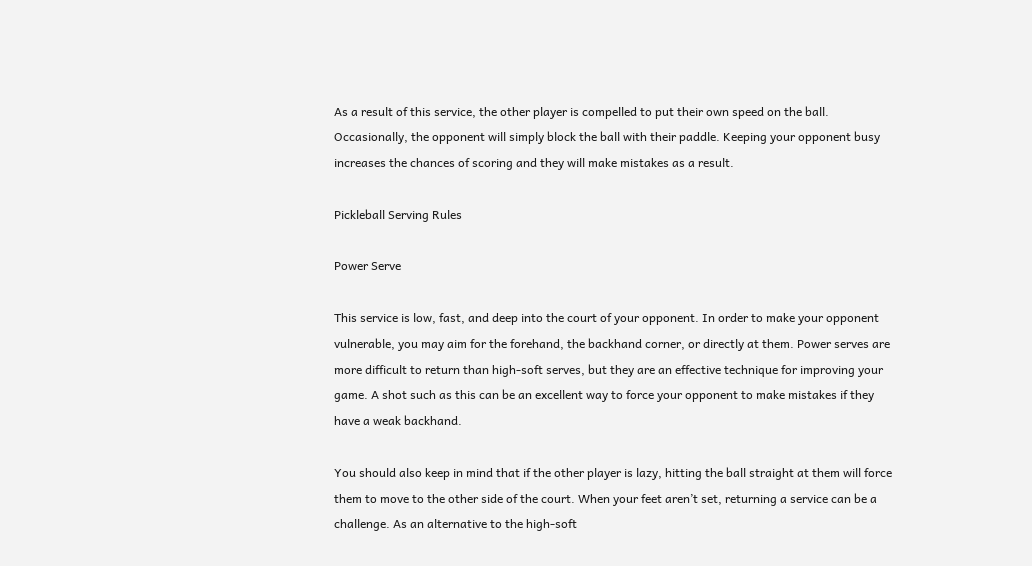As a result of this service, the other player is compelled to put their own speed on the ball. Occasionally, the opponent will simply block the ball with their paddle. Keeping your opponent busy increases the chances of scoring and they will make mistakes as a result.

Pickleball Serving Rules

Power Serve

This service is low, fast, and deep into the court of your opponent. In order to make your opponent vulnerable, you may aim for the forehand, the backhand corner, or directly at them. Power serves are more difficult to return than high-soft serves, but they are an effective technique for improving your game. A shot such as this can be an excellent way to force your opponent to make mistakes if they have a weak backhand.

You should also keep in mind that if the other player is lazy, hitting the ball straight at them will force them to move to the other side of the court. When your feet aren’t set, returning a service can be a challenge. As an alternative to the high-soft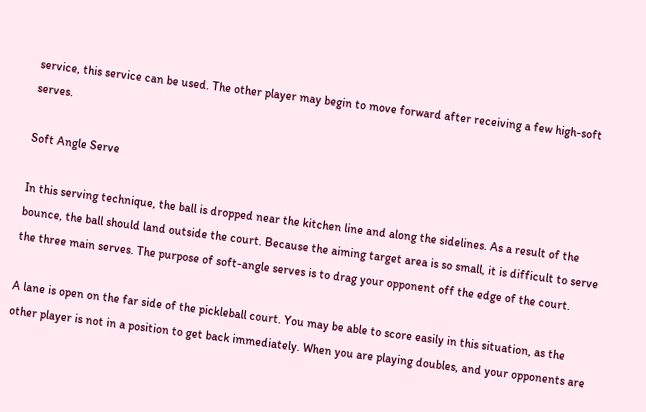service, this service can be used. The other player may begin to move forward after receiving a few high-soft serves.

Soft Angle Serve

In this serving technique, the ball is dropped near the kitchen line and along the sidelines. As a result of the bounce, the ball should land outside the court. Because the aiming target area is so small, it is difficult to serve the three main serves. The purpose of soft-angle serves is to drag your opponent off the edge of the court.

A lane is open on the far side of the pickleball court. You may be able to score easily in this situation, as the other player is not in a position to get back immediately. When you are playing doubles, and your opponents are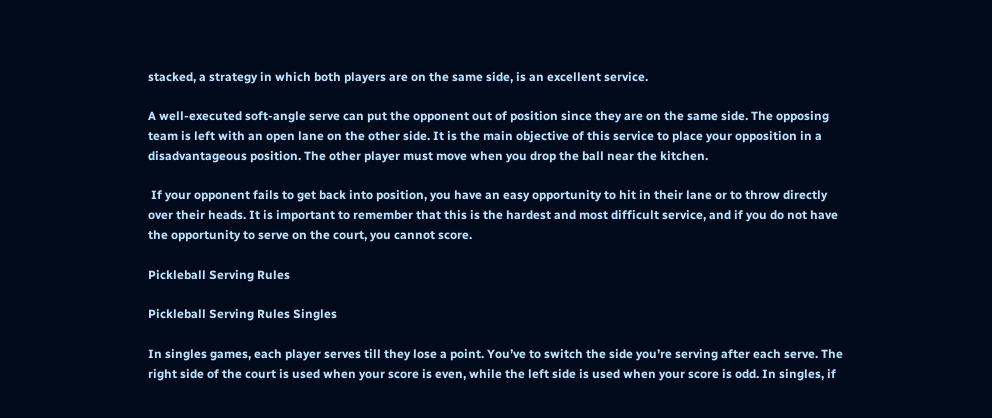stacked, a strategy in which both players are on the same side, is an excellent service.

A well-executed soft-angle serve can put the opponent out of position since they are on the same side. The opposing team is left with an open lane on the other side. It is the main objective of this service to place your opposition in a disadvantageous position. The other player must move when you drop the ball near the kitchen.

 If your opponent fails to get back into position, you have an easy opportunity to hit in their lane or to throw directly over their heads. It is important to remember that this is the hardest and most difficult service, and if you do not have the opportunity to serve on the court, you cannot score.

Pickleball Serving Rules

Pickleball Serving Rules Singles

In singles games, each player serves till they lose a point. You’ve to switch the side you’re serving after each serve. The right side of the court is used when your score is even, while the left side is used when your score is odd. In singles, if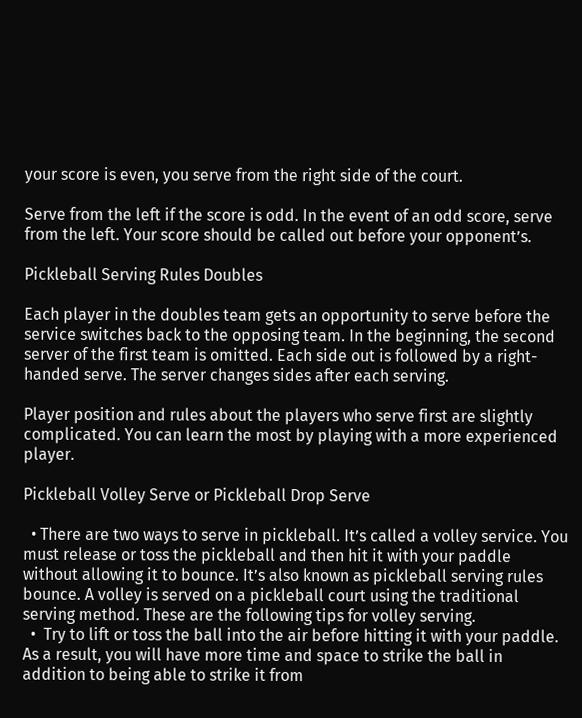your score is even, you serve from the right side of the court.

Serve from the left if the score is odd. In the event of an odd score, serve from the left. Your score should be called out before your opponent’s.

Pickleball Serving Rules Doubles

Each player in the doubles team gets an opportunity to serve before the service switches back to the opposing team. In the beginning, the second server of the first team is omitted. Each side out is followed by a right-handed serve. The server changes sides after each serving.

Player position and rules about the players who serve first are slightly complicated. You can learn the most by playing with a more experienced player.

Pickleball Volley Serve or Pickleball Drop Serve

  • There are two ways to serve in pickleball. It’s called a volley service. You must release or toss the pickleball and then hit it with your paddle without allowing it to bounce. It’s also known as pickleball serving rules bounce. A volley is served on a pickleball court using the traditional serving method. These are the following tips for volley serving.
  •  Try to lift or toss the ball into the air before hitting it with your paddle. As a result, you will have more time and space to strike the ball in addition to being able to strike it from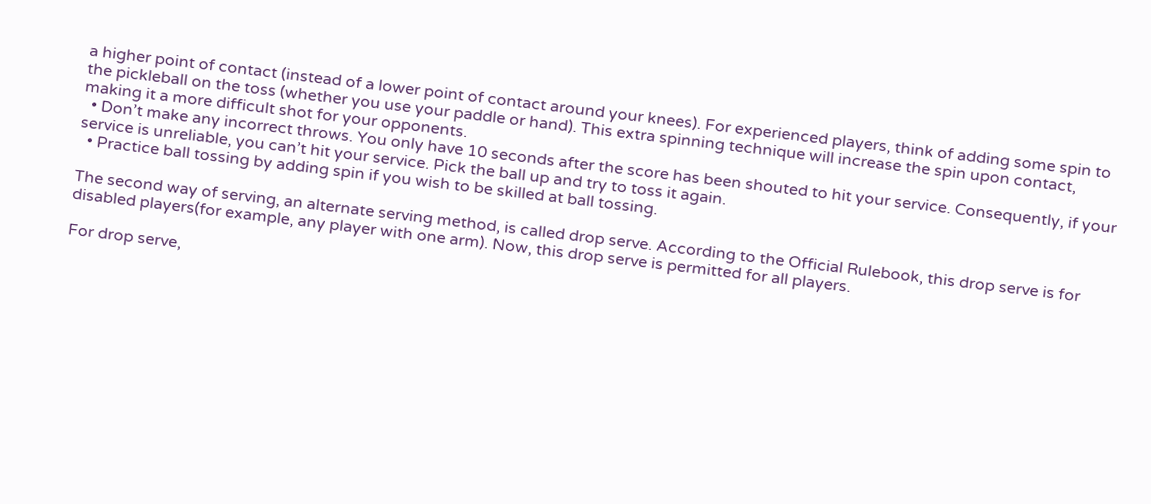a higher point of contact (instead of a lower point of contact around your knees). For experienced players, think of adding some spin to the pickleball on the toss (whether you use your paddle or hand). This extra spinning technique will increase the spin upon contact, making it a more difficult shot for your opponents.
  • Don’t make any incorrect throws. You only have 10 seconds after the score has been shouted to hit your service. Consequently, if your service is unreliable, you can’t hit your service. Pick the ball up and try to toss it again.
  • Practice ball tossing by adding spin if you wish to be skilled at ball tossing.

The second way of serving, an alternate serving method, is called drop serve. According to the Official Rulebook, this drop serve is for disabled players(for example, any player with one arm). Now, this drop serve is permitted for all players.

For drop serve,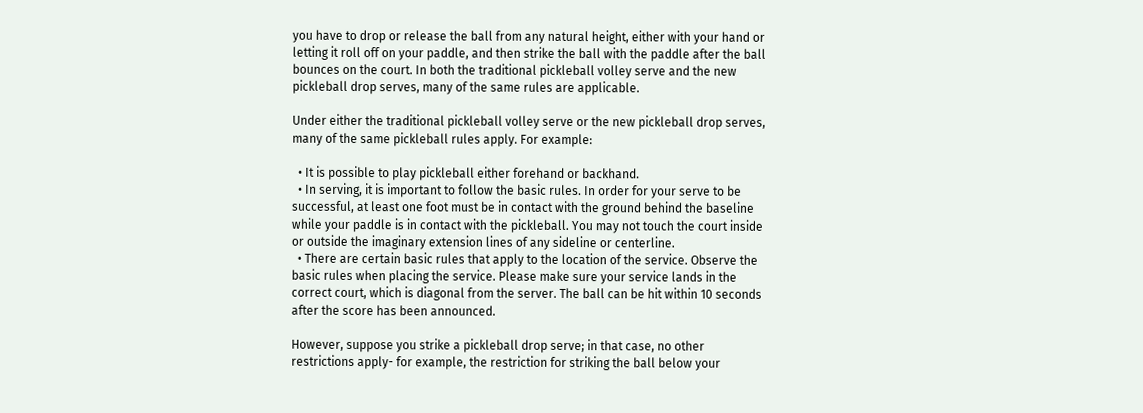you have to drop or release the ball from any natural height, either with your hand or letting it roll off on your paddle, and then strike the ball with the paddle after the ball bounces on the court. In both the traditional pickleball volley serve and the new pickleball drop serves, many of the same rules are applicable.

Under either the traditional pickleball volley serve or the new pickleball drop serves, many of the same pickleball rules apply. For example:

  • It is possible to play pickleball either forehand or backhand.
  • In serving, it is important to follow the basic rules. In order for your serve to be successful, at least one foot must be in contact with the ground behind the baseline while your paddle is in contact with the pickleball. You may not touch the court inside or outside the imaginary extension lines of any sideline or centerline.
  • There are certain basic rules that apply to the location of the service. Observe the basic rules when placing the service. Please make sure your service lands in the correct court, which is diagonal from the server. The ball can be hit within 10 seconds after the score has been announced.

However, suppose you strike a pickleball drop serve; in that case, no other restrictions apply- for example, the restriction for striking the ball below your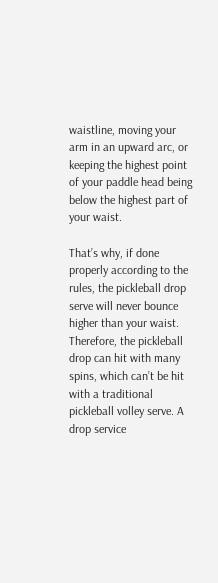waistline, moving your arm in an upward arc, or keeping the highest point of your paddle head being below the highest part of your waist.

That’s why, if done properly according to the rules, the pickleball drop serve will never bounce higher than your waist. Therefore, the pickleball drop can hit with many spins, which can’t be hit with a traditional pickleball volley serve. A drop service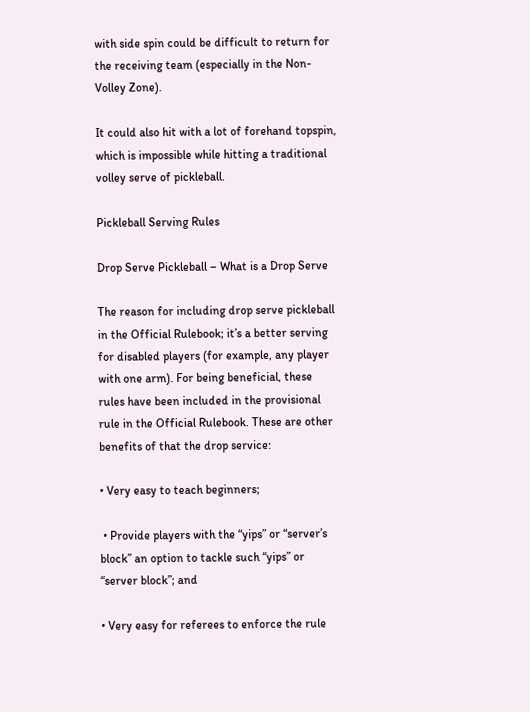with side spin could be difficult to return for the receiving team (especially in the Non-Volley Zone).

It could also hit with a lot of forehand topspin, which is impossible while hitting a traditional volley serve of pickleball.

Pickleball Serving Rules

Drop Serve Pickleball – What is a Drop Serve

The reason for including drop serve pickleball in the Official Rulebook; it’s a better serving for disabled players (for example, any player with one arm). For being beneficial, these rules have been included in the provisional rule in the Official Rulebook. These are other benefits of that the drop service:

• Very easy to teach beginners;

 • Provide players with the “yips” or “server’s block” an option to tackle such “yips” or “server block”; and

• Very easy for referees to enforce the rule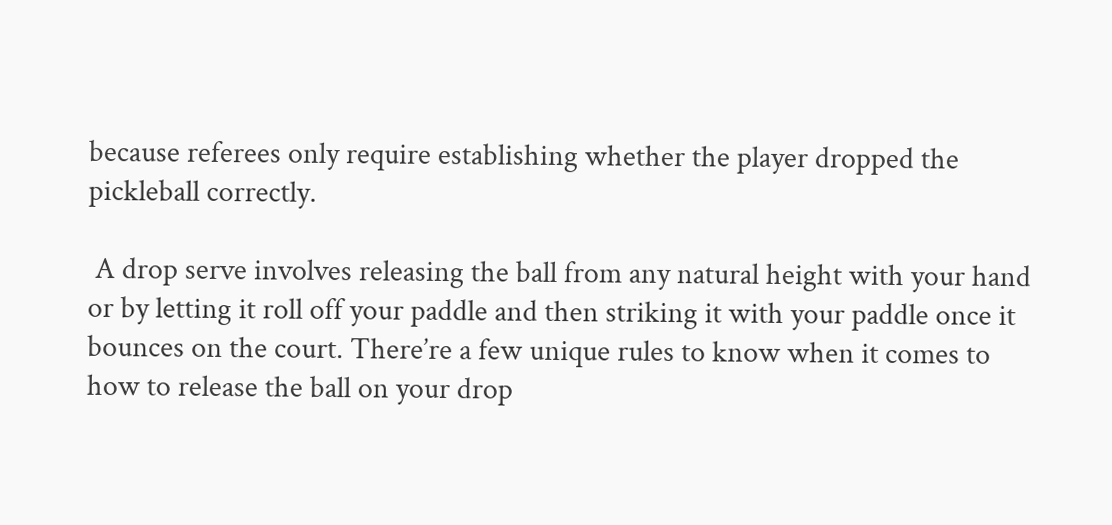because referees only require establishing whether the player dropped the pickleball correctly.

 A drop serve involves releasing the ball from any natural height with your hand or by letting it roll off your paddle and then striking it with your paddle once it bounces on the court. There’re a few unique rules to know when it comes to how to release the ball on your drop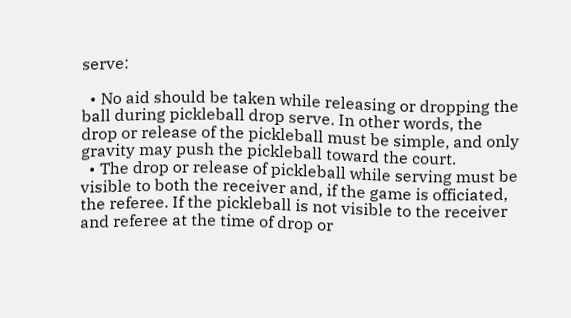serve:

  • No aid should be taken while releasing or dropping the ball during pickleball drop serve. In other words, the drop or release of the pickleball must be simple, and only gravity may push the pickleball toward the court.
  • The drop or release of pickleball while serving must be visible to both the receiver and, if the game is officiated, the referee. If the pickleball is not visible to the receiver and referee at the time of drop or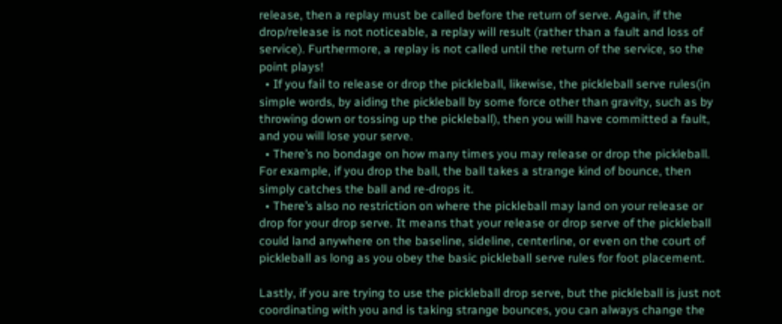release, then a replay must be called before the return of serve. Again, if the drop/release is not noticeable, a replay will result (rather than a fault and loss of service). Furthermore, a replay is not called until the return of the service, so the point plays!
  • If you fail to release or drop the pickleball, likewise, the pickleball serve rules(in simple words, by aiding the pickleball by some force other than gravity, such as by throwing down or tossing up the pickleball), then you will have committed a fault, and you will lose your serve.
  • There’s no bondage on how many times you may release or drop the pickleball. For example, if you drop the ball, the ball takes a strange kind of bounce, then simply catches the ball and re-drops it.
  • There’s also no restriction on where the pickleball may land on your release or drop for your drop serve. It means that your release or drop serve of the pickleball could land anywhere on the baseline, sideline, centerline, or even on the court of pickleball as long as you obey the basic pickleball serve rules for foot placement.

Lastly, if you are trying to use the pickleball drop serve, but the pickleball is just not coordinating with you and is taking strange bounces, you can always change the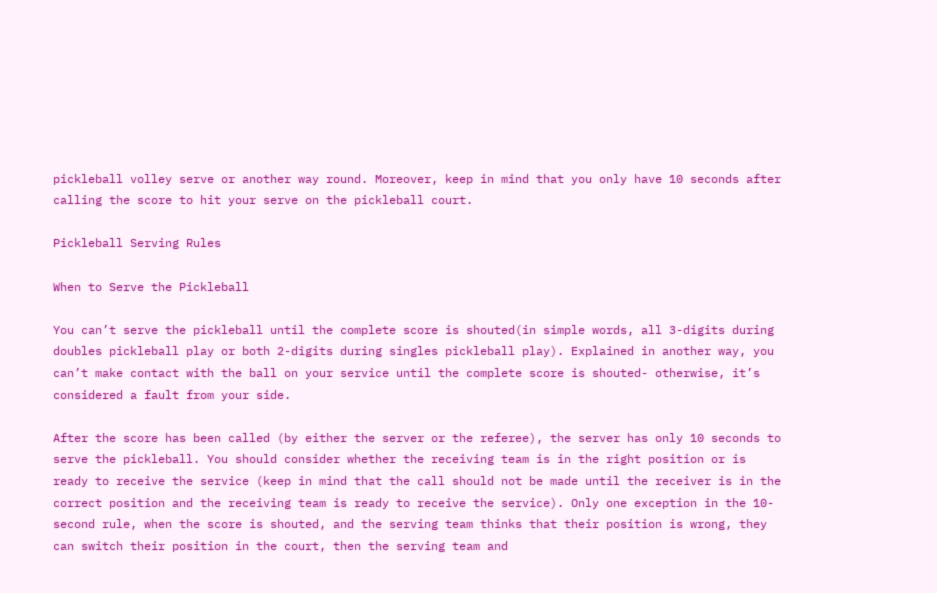pickleball volley serve or another way round. Moreover, keep in mind that you only have 10 seconds after calling the score to hit your serve on the pickleball court.

Pickleball Serving Rules

When to Serve the Pickleball

You can’t serve the pickleball until the complete score is shouted(in simple words, all 3-digits during doubles pickleball play or both 2-digits during singles pickleball play). Explained in another way, you can’t make contact with the ball on your service until the complete score is shouted- otherwise, it’s considered a fault from your side.

After the score has been called (by either the server or the referee), the server has only 10 seconds to serve the pickleball. You should consider whether the receiving team is in the right position or is ready to receive the service (keep in mind that the call should not be made until the receiver is in the correct position and the receiving team is ready to receive the service). Only one exception in the 10-second rule, when the score is shouted, and the serving team thinks that their position is wrong, they can switch their position in the court, then the serving team and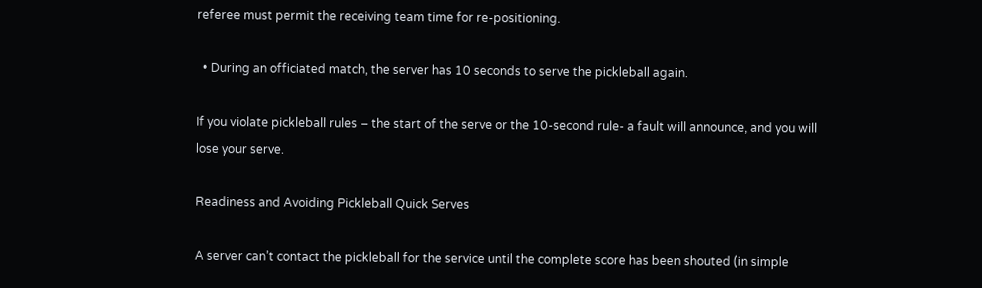referee must permit the receiving team time for re-positioning.

  • During an officiated match, the server has 10 seconds to serve the pickleball again.

If you violate pickleball rules – the start of the serve or the 10-second rule- a fault will announce, and you will lose your serve.

Readiness and Avoiding Pickleball Quick Serves

A server can’t contact the pickleball for the service until the complete score has been shouted (in simple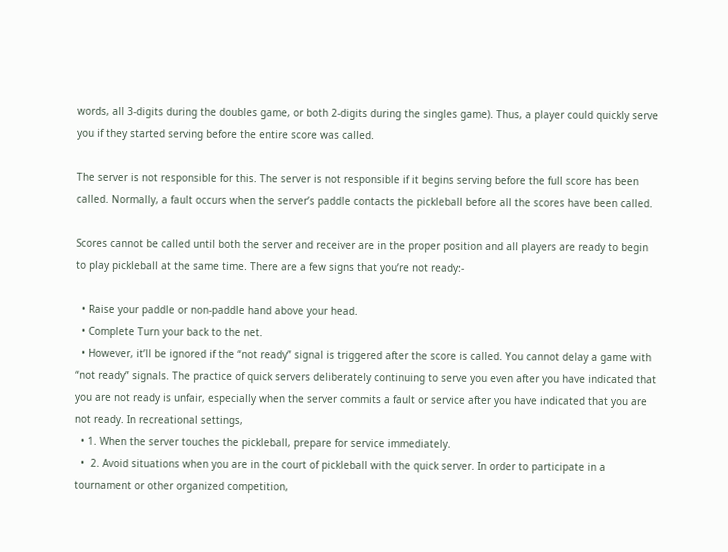words, all 3-digits during the doubles game, or both 2-digits during the singles game). Thus, a player could quickly serve you if they started serving before the entire score was called.

The server is not responsible for this. The server is not responsible if it begins serving before the full score has been called. Normally, a fault occurs when the server’s paddle contacts the pickleball before all the scores have been called.

Scores cannot be called until both the server and receiver are in the proper position and all players are ready to begin to play pickleball at the same time. There are a few signs that you’re not ready:-

  • Raise your paddle or non-paddle hand above your head.
  • Complete Turn your back to the net.
  • However, it’ll be ignored if the “not ready” signal is triggered after the score is called. You cannot delay a game with “not ready” signals. The practice of quick servers deliberately continuing to serve you even after you have indicated that you are not ready is unfair, especially when the server commits a fault or service after you have indicated that you are not ready. In recreational settings,
  • 1. When the server touches the pickleball, prepare for service immediately.
  •  2. Avoid situations when you are in the court of pickleball with the quick server. In order to participate in a tournament or other organized competition,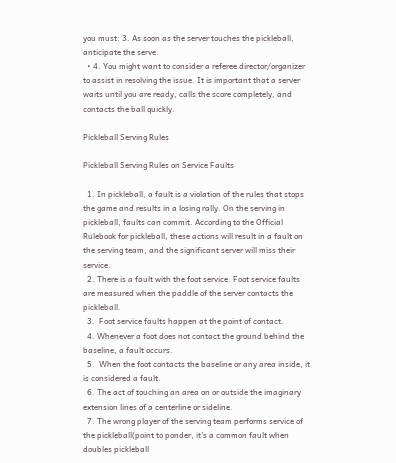you must: 3. As soon as the server touches the pickleball, anticipate the serve.
  • 4. You might want to consider a referee director/organizer to assist in resolving the issue. It is important that a server waits until you are ready, calls the score completely, and contacts the ball quickly.

Pickleball Serving Rules

Pickleball Serving Rules on Service Faults

  1. In pickleball, a fault is a violation of the rules that stops the game and results in a losing rally. On the serving in pickleball, faults can commit. According to the Official Rulebook for pickleball, these actions will result in a fault on the serving team, and the significant server will miss their service.
  2. There is a fault with the foot service. Foot service faults are measured when the paddle of the server contacts the pickleball.
  3.  Foot service faults happen at the point of contact.
  4. Whenever a foot does not contact the ground behind the baseline, a fault occurs.
  5.  When the foot contacts the baseline or any area inside, it is considered a fault.
  6. The act of touching an area on or outside the imaginary extension lines of a centerline or sideline.
  7. The wrong player of the serving team performs service of the pickleball(point to ponder, it’s a common fault when doubles pickleball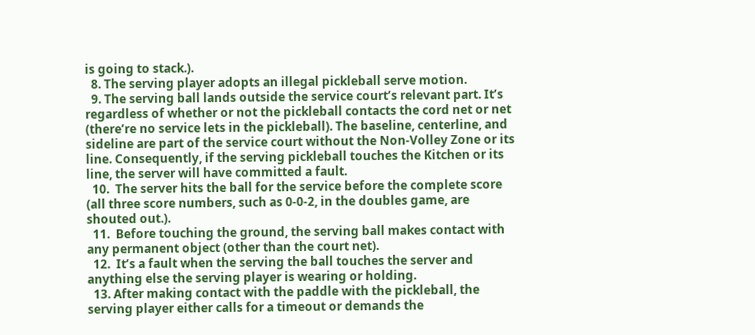is going to stack.).
  8. The serving player adopts an illegal pickleball serve motion.
  9. The serving ball lands outside the service court’s relevant part. It’s regardless of whether or not the pickleball contacts the cord net or net (there’re no service lets in the pickleball). The baseline, centerline, and sideline are part of the service court without the Non-Volley Zone or its line. Consequently, if the serving pickleball touches the Kitchen or its line, the server will have committed a fault.
  10.  The server hits the ball for the service before the complete score (all three score numbers, such as 0-0-2, in the doubles game, are shouted out.).
  11.  Before touching the ground, the serving ball makes contact with any permanent object (other than the court net).
  12.  It’s a fault when the serving the ball touches the server and anything else the serving player is wearing or holding.
  13. After making contact with the paddle with the pickleball, the serving player either calls for a timeout or demands the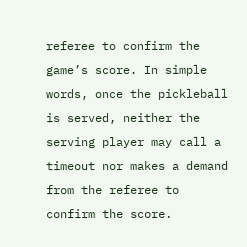referee to confirm the game’s score. In simple words, once the pickleball is served, neither the serving player may call a timeout nor makes a demand from the referee to confirm the score.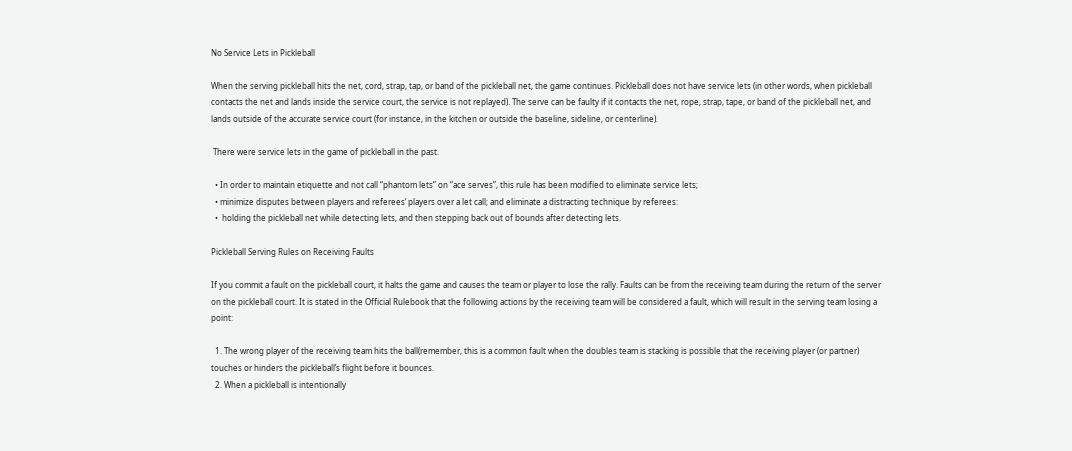No Service Lets in Pickleball

When the serving pickleball hits the net, cord, strap, tap, or band of the pickleball net, the game continues. Pickleball does not have service lets (in other words, when pickleball contacts the net and lands inside the service court, the service is not replayed). The serve can be faulty if it contacts the net, rope, strap, tape, or band of the pickleball net, and lands outside of the accurate service court (for instance, in the kitchen or outside the baseline, sideline, or centerline).

 There were service lets in the game of pickleball in the past.

  • In order to maintain etiquette and not call “phantom lets” on “ace serves”, this rule has been modified to eliminate service lets;
  • minimize disputes between players and referees’ players over a let call; and eliminate a distracting technique by referees:
  •  holding the pickleball net while detecting lets, and then stepping back out of bounds after detecting lets.

Pickleball Serving Rules on Receiving Faults

If you commit a fault on the pickleball court, it halts the game and causes the team or player to lose the rally. Faults can be from the receiving team during the return of the server on the pickleball court. It is stated in the Official Rulebook that the following actions by the receiving team will be considered a fault, which will result in the serving team losing a point:

  1. The wrong player of the receiving team hits the ball(remember, this is a common fault when the doubles team is stacking is possible that the receiving player (or partner) touches or hinders the pickleball’s flight before it bounces.
  2. When a pickleball is intentionally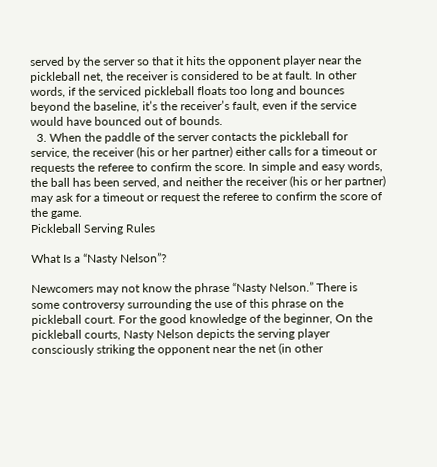served by the server so that it hits the opponent player near the pickleball net, the receiver is considered to be at fault. In other words, if the serviced pickleball floats too long and bounces beyond the baseline, it’s the receiver’s fault, even if the service would have bounced out of bounds.
  3. When the paddle of the server contacts the pickleball for service, the receiver (his or her partner) either calls for a timeout or requests the referee to confirm the score. In simple and easy words, the ball has been served, and neither the receiver (his or her partner) may ask for a timeout or request the referee to confirm the score of the game.
Pickleball Serving Rules

What Is a “Nasty Nelson”?

Newcomers may not know the phrase “Nasty Nelson.” There is some controversy surrounding the use of this phrase on the pickleball court. For the good knowledge of the beginner, On the pickleball courts, Nasty Nelson depicts the serving player consciously striking the opponent near the net (in other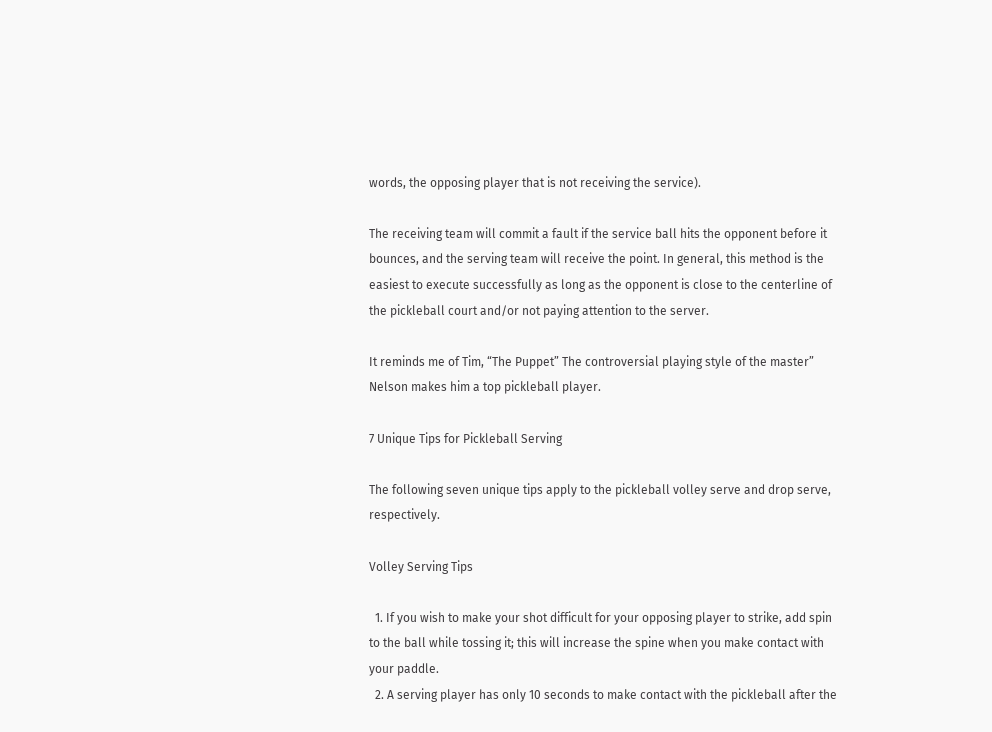words, the opposing player that is not receiving the service).

The receiving team will commit a fault if the service ball hits the opponent before it bounces, and the serving team will receive the point. In general, this method is the easiest to execute successfully as long as the opponent is close to the centerline of the pickleball court and/or not paying attention to the server.

It reminds me of Tim, “The Puppet” The controversial playing style of the master” Nelson makes him a top pickleball player.

7 Unique Tips for Pickleball Serving

The following seven unique tips apply to the pickleball volley serve and drop serve, respectively.

Volley Serving Tips

  1. If you wish to make your shot difficult for your opposing player to strike, add spin to the ball while tossing it; this will increase the spine when you make contact with your paddle.
  2. A serving player has only 10 seconds to make contact with the pickleball after the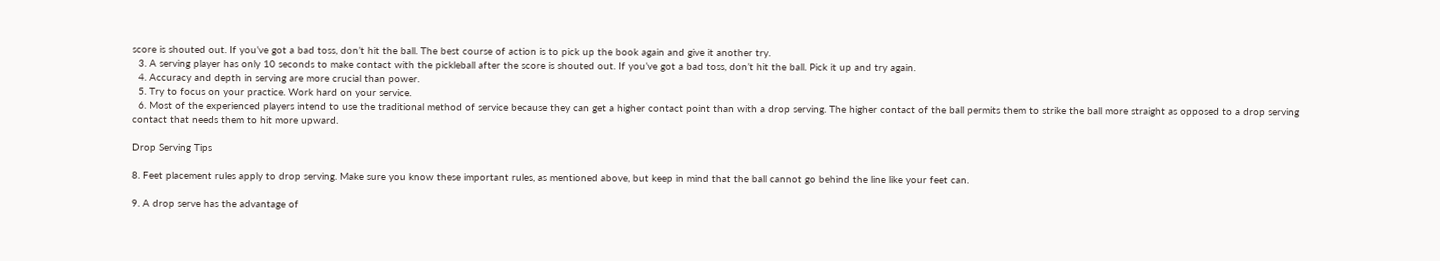score is shouted out. If you’ve got a bad toss, don’t hit the ball. The best course of action is to pick up the book again and give it another try.
  3. A serving player has only 10 seconds to make contact with the pickleball after the score is shouted out. If you’ve got a bad toss, don’t hit the ball. Pick it up and try again.
  4. Accuracy and depth in serving are more crucial than power.
  5. Try to focus on your practice. Work hard on your service.
  6. Most of the experienced players intend to use the traditional method of service because they can get a higher contact point than with a drop serving. The higher contact of the ball permits them to strike the ball more straight as opposed to a drop serving contact that needs them to hit more upward.

Drop Serving Tips

8. Feet placement rules apply to drop serving. Make sure you know these important rules, as mentioned above, but keep in mind that the ball cannot go behind the line like your feet can.

9. A drop serve has the advantage of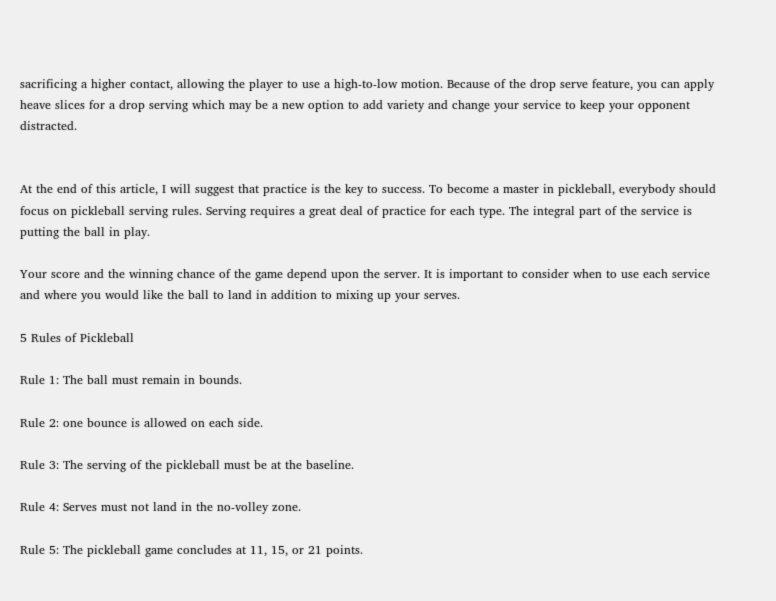sacrificing a higher contact, allowing the player to use a high-to-low motion. Because of the drop serve feature, you can apply heave slices for a drop serving which may be a new option to add variety and change your service to keep your opponent distracted.


At the end of this article, I will suggest that practice is the key to success. To become a master in pickleball, everybody should focus on pickleball serving rules. Serving requires a great deal of practice for each type. The integral part of the service is putting the ball in play.

Your score and the winning chance of the game depend upon the server. It is important to consider when to use each service and where you would like the ball to land in addition to mixing up your serves.

5 Rules of Pickleball

Rule 1: The ball must remain in bounds.

Rule 2: one bounce is allowed on each side.

Rule 3: The serving of the pickleball must be at the baseline.

Rule 4: Serves must not land in the no-volley zone.

Rule 5: The pickleball game concludes at 11, 15, or 21 points.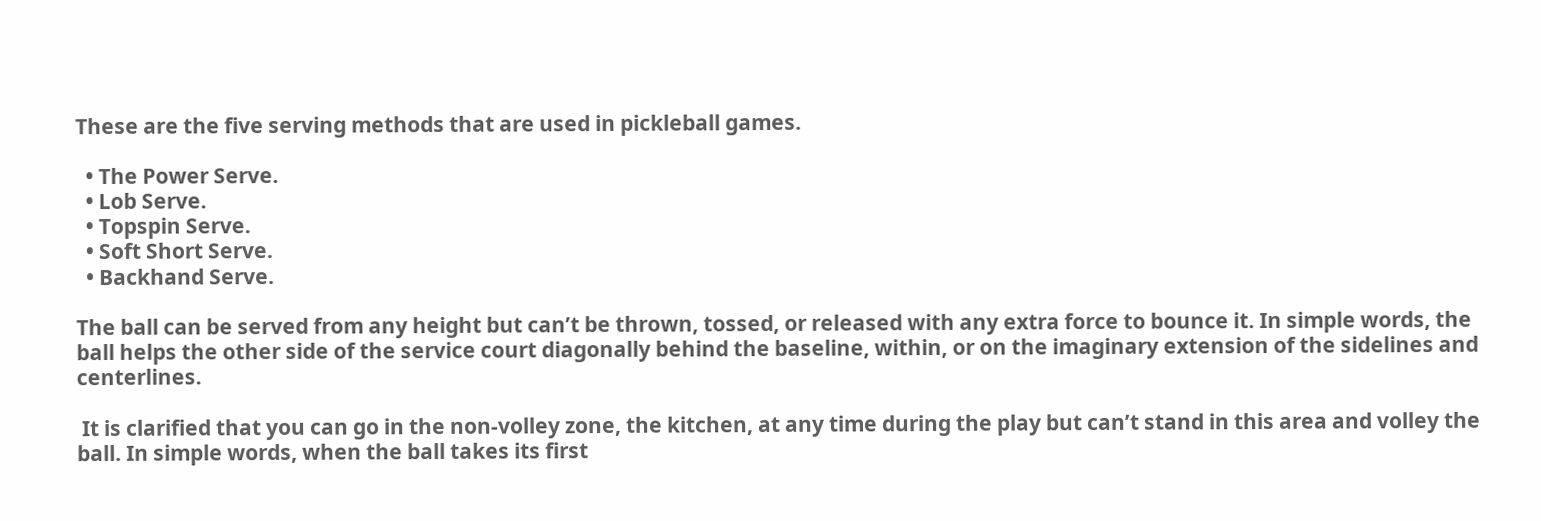These are the five serving methods that are used in pickleball games.

  • The Power Serve.
  • Lob Serve.
  • Topspin Serve.
  • Soft Short Serve.
  • Backhand Serve.

The ball can be served from any height but can’t be thrown, tossed, or released with any extra force to bounce it. In simple words, the ball helps the other side of the service court diagonally behind the baseline, within, or on the imaginary extension of the sidelines and centerlines.

 It is clarified that you can go in the non-volley zone, the kitchen, at any time during the play but can’t stand in this area and volley the ball. In simple words, when the ball takes its first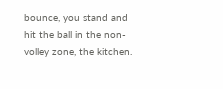bounce, you stand and hit the ball in the non-volley zone, the kitchen.